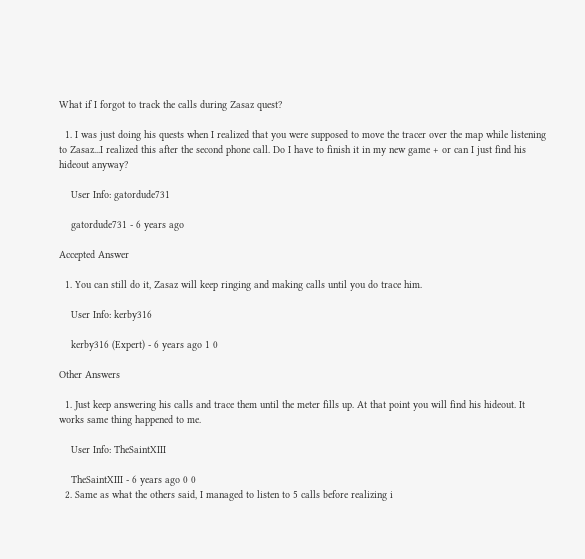What if I forgot to track the calls during Zasaz quest?

  1. I was just doing his quests when I realized that you were supposed to move the tracer over the map while listening to Zasaz...I realized this after the second phone call. Do I have to finish it in my new game + or can I just find his hideout anyway?

    User Info: gatordude731

    gatordude731 - 6 years ago

Accepted Answer

  1. You can still do it, Zasaz will keep ringing and making calls until you do trace him.

    User Info: kerby316

    kerby316 (Expert) - 6 years ago 1 0

Other Answers

  1. Just keep answering his calls and trace them until the meter fills up. At that point you will find his hideout. It works same thing happened to me.

    User Info: TheSaintXIII

    TheSaintXIII - 6 years ago 0 0
  2. Same as what the others said, I managed to listen to 5 calls before realizing i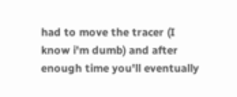had to move the tracer (I know i'm dumb) and after enough time you'll eventually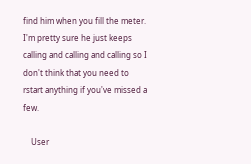find him when you fill the meter. I'm pretty sure he just keeps calling and calling and calling so I don't think that you need to rstart anything if you've missed a few.

    User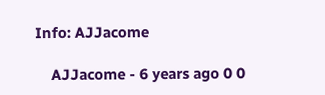Info: AJJacome

    AJJacome - 6 years ago 0 0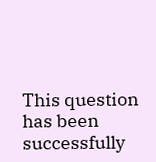This question has been successfully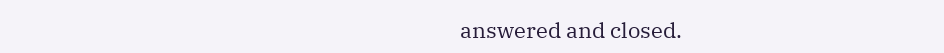answered and closed.